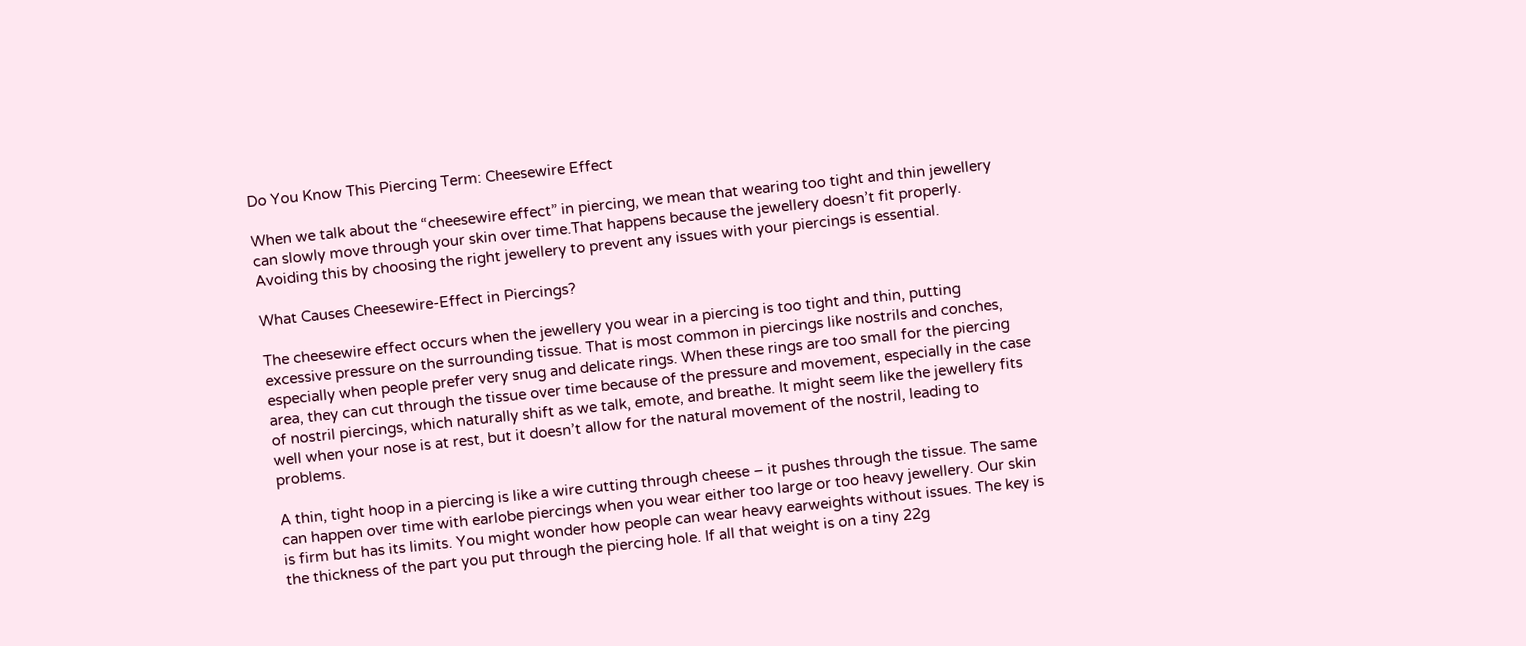Do You Know This Piercing Term: Cheesewire Effect

When we talk about the “cheesewire effect” in piercing, we mean that wearing too tight and thin jewellery can slowly move through your skin over time.That happens because the jewellery doesn’t fit properly. Avoiding this by choosing the right jewellery to prevent any issues with your piercings is essential.

What Causes Cheesewire-Effect in Piercings?

The cheesewire effect occurs when the jewellery you wear in a piercing is too tight and thin, putting excessive pressure on the surrounding tissue. That is most common in piercings like nostrils and conches, especially when people prefer very snug and delicate rings. When these rings are too small for the piercing area, they can cut through the tissue over time because of the pressure and movement, especially in the case of nostril piercings, which naturally shift as we talk, emote, and breathe. It might seem like the jewellery fits well when your nose is at rest, but it doesn’t allow for the natural movement of the nostril, leading to problems.

A thin, tight hoop in a piercing is like a wire cutting through cheese – it pushes through the tissue. The same can happen over time with earlobe piercings when you wear either too large or too heavy jewellery. Our skin is firm but has its limits. You might wonder how people can wear heavy earweights without issues. The key is the thickness of the part you put through the piercing hole. If all that weight is on a tiny 22g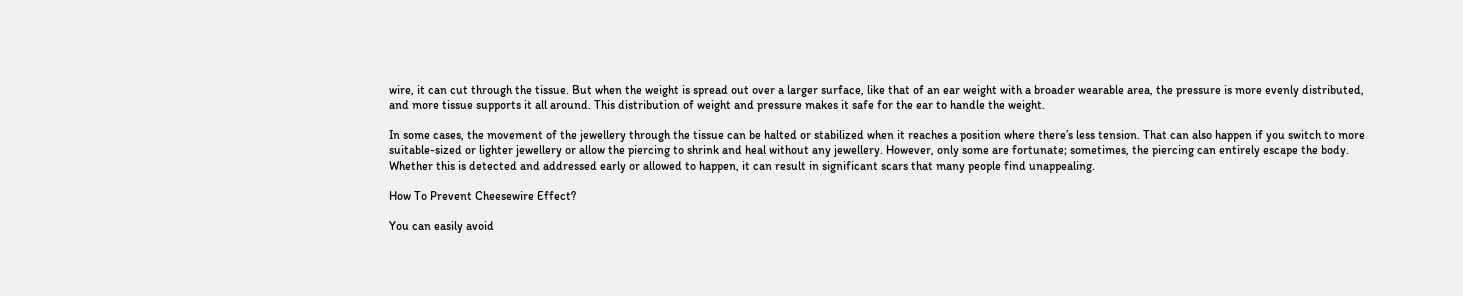wire, it can cut through the tissue. But when the weight is spread out over a larger surface, like that of an ear weight with a broader wearable area, the pressure is more evenly distributed, and more tissue supports it all around. This distribution of weight and pressure makes it safe for the ear to handle the weight.

In some cases, the movement of the jewellery through the tissue can be halted or stabilized when it reaches a position where there’s less tension. That can also happen if you switch to more suitable-sized or lighter jewellery or allow the piercing to shrink and heal without any jewellery. However, only some are fortunate; sometimes, the piercing can entirely escape the body. Whether this is detected and addressed early or allowed to happen, it can result in significant scars that many people find unappealing.

How To Prevent Cheesewire Effect?

You can easily avoid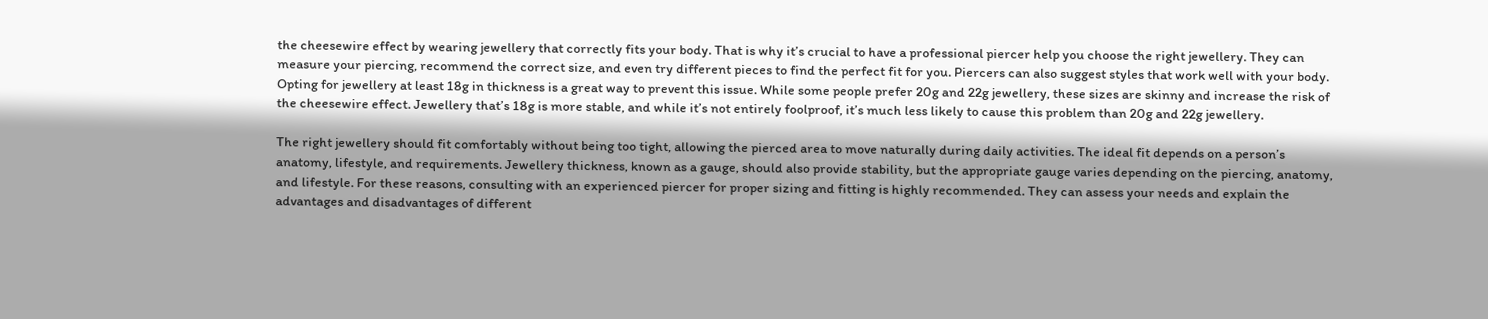the cheesewire effect by wearing jewellery that correctly fits your body. That is why it’s crucial to have a professional piercer help you choose the right jewellery. They can measure your piercing, recommend the correct size, and even try different pieces to find the perfect fit for you. Piercers can also suggest styles that work well with your body. Opting for jewellery at least 18g in thickness is a great way to prevent this issue. While some people prefer 20g and 22g jewellery, these sizes are skinny and increase the risk of the cheesewire effect. Jewellery that’s 18g is more stable, and while it’s not entirely foolproof, it’s much less likely to cause this problem than 20g and 22g jewellery.

The right jewellery should fit comfortably without being too tight, allowing the pierced area to move naturally during daily activities. The ideal fit depends on a person’s anatomy, lifestyle, and requirements. Jewellery thickness, known as a gauge, should also provide stability, but the appropriate gauge varies depending on the piercing, anatomy, and lifestyle. For these reasons, consulting with an experienced piercer for proper sizing and fitting is highly recommended. They can assess your needs and explain the advantages and disadvantages of different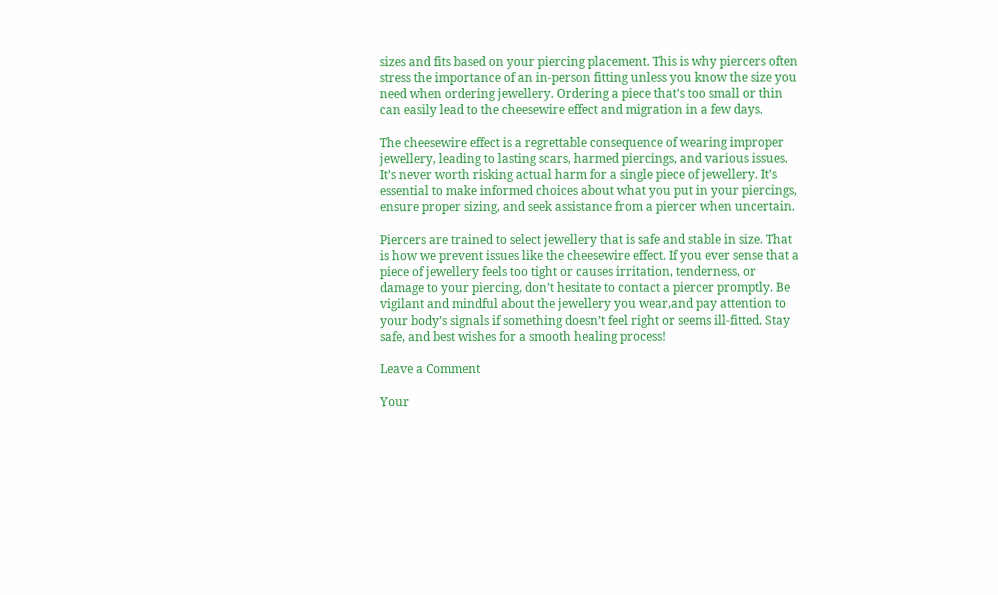sizes and fits based on your piercing placement. This is why piercers often stress the importance of an in-person fitting unless you know the size you need when ordering jewellery. Ordering a piece that’s too small or thin can easily lead to the cheesewire effect and migration in a few days.

The cheesewire effect is a regrettable consequence of wearing improper jewellery, leading to lasting scars, harmed piercings, and various issues. It’s never worth risking actual harm for a single piece of jewellery. It’s essential to make informed choices about what you put in your piercings, ensure proper sizing, and seek assistance from a piercer when uncertain.

Piercers are trained to select jewellery that is safe and stable in size. That is how we prevent issues like the cheesewire effect. If you ever sense that a piece of jewellery feels too tight or causes irritation, tenderness, or damage to your piercing, don’t hesitate to contact a piercer promptly. Be vigilant and mindful about the jewellery you wear,and pay attention to your body’s signals if something doesn’t feel right or seems ill-fitted. Stay safe, and best wishes for a smooth healing process!

Leave a Comment

Your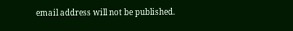email address will not be published.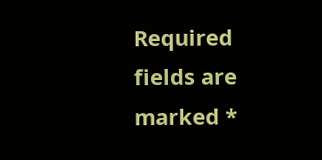Required fields are marked *